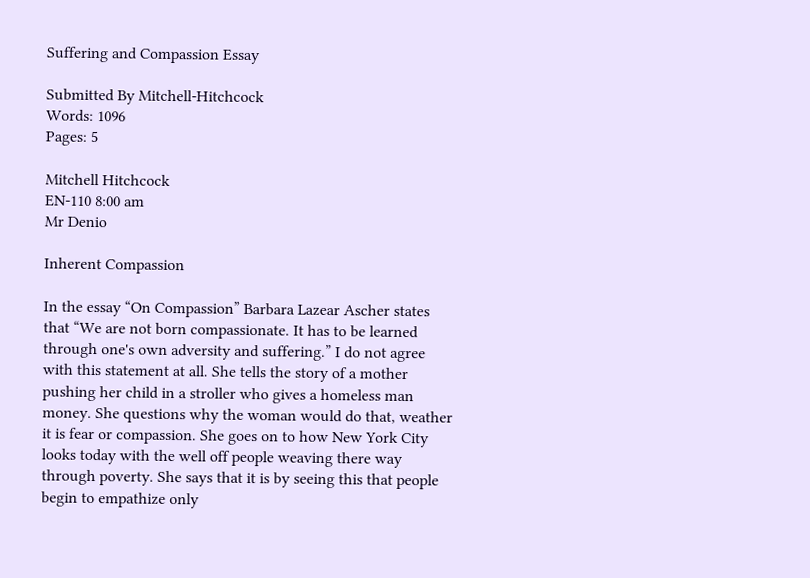Suffering and Compassion Essay

Submitted By Mitchell-Hitchcock
Words: 1096
Pages: 5

Mitchell Hitchcock
EN-110 8:00 am
Mr Denio

Inherent Compassion

In the essay “On Compassion” Barbara Lazear Ascher states that “We are not born compassionate. It has to be learned through one's own adversity and suffering.” I do not agree with this statement at all. She tells the story of a mother pushing her child in a stroller who gives a homeless man money. She questions why the woman would do that, weather it is fear or compassion. She goes on to how New York City looks today with the well off people weaving there way through poverty. She says that it is by seeing this that people begin to empathize only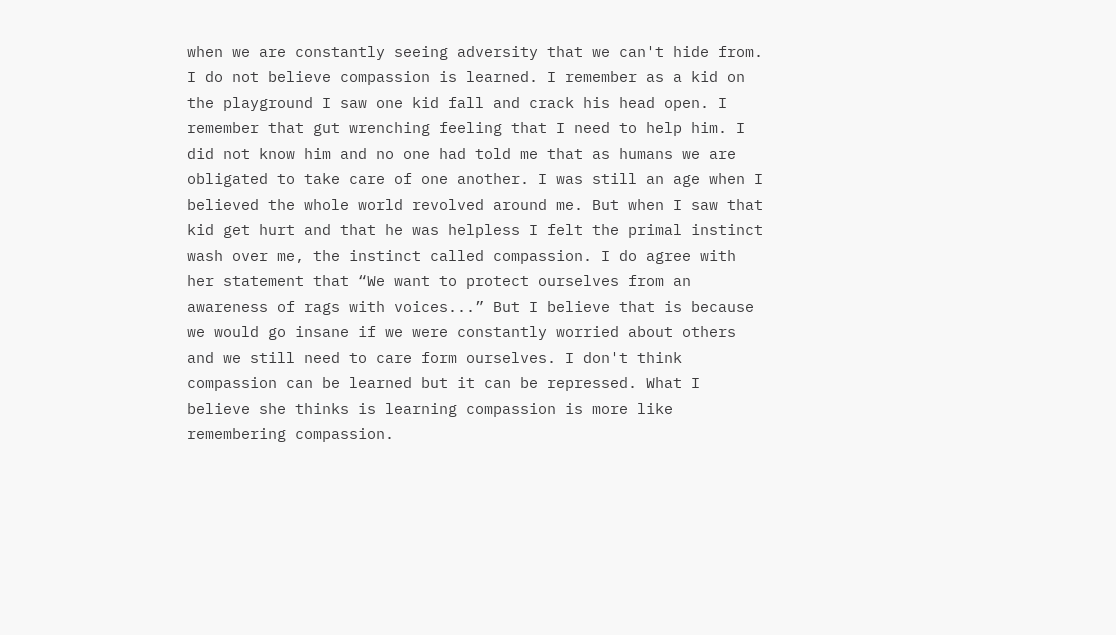when we are constantly seeing adversity that we can't hide from. I do not believe compassion is learned. I remember as a kid on the playground I saw one kid fall and crack his head open. I remember that gut wrenching feeling that I need to help him. I did not know him and no one had told me that as humans we are obligated to take care of one another. I was still an age when I believed the whole world revolved around me. But when I saw that kid get hurt and that he was helpless I felt the primal instinct wash over me, the instinct called compassion. I do agree with her statement that “We want to protect ourselves from an awareness of rags with voices...” But I believe that is because we would go insane if we were constantly worried about others and we still need to care form ourselves. I don't think compassion can be learned but it can be repressed. What I believe she thinks is learning compassion is more like remembering compassion.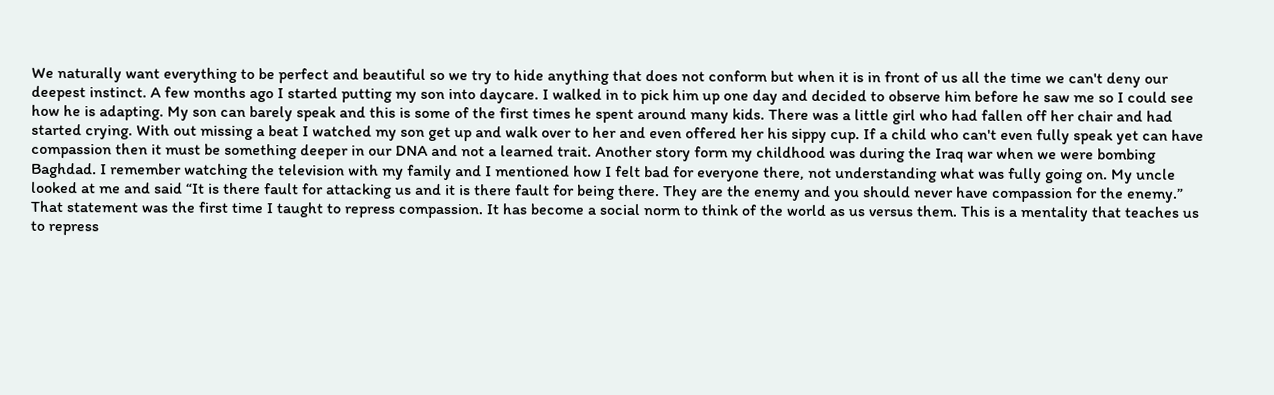We naturally want everything to be perfect and beautiful so we try to hide anything that does not conform but when it is in front of us all the time we can't deny our deepest instinct. A few months ago I started putting my son into daycare. I walked in to pick him up one day and decided to observe him before he saw me so I could see how he is adapting. My son can barely speak and this is some of the first times he spent around many kids. There was a little girl who had fallen off her chair and had started crying. With out missing a beat I watched my son get up and walk over to her and even offered her his sippy cup. If a child who can't even fully speak yet can have compassion then it must be something deeper in our DNA and not a learned trait. Another story form my childhood was during the Iraq war when we were bombing Baghdad. I remember watching the television with my family and I mentioned how I felt bad for everyone there, not understanding what was fully going on. My uncle looked at me and said “It is there fault for attacking us and it is there fault for being there. They are the enemy and you should never have compassion for the enemy.” That statement was the first time I taught to repress compassion. It has become a social norm to think of the world as us versus them. This is a mentality that teaches us to repress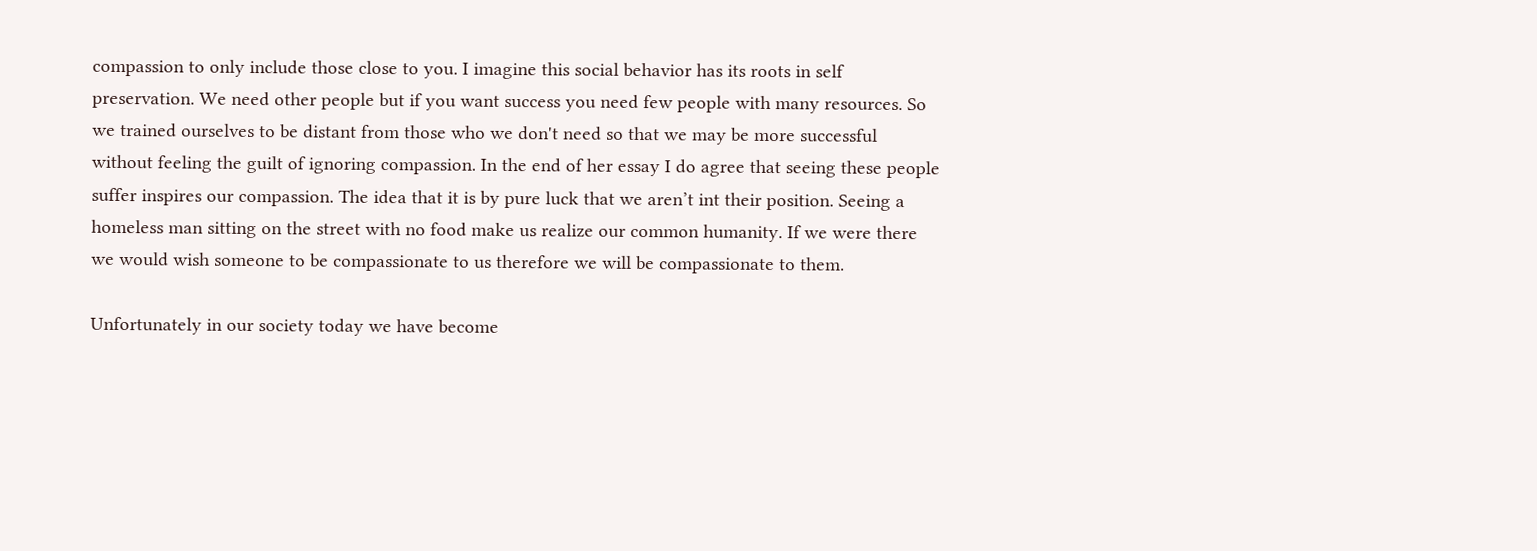compassion to only include those close to you. I imagine this social behavior has its roots in self preservation. We need other people but if you want success you need few people with many resources. So we trained ourselves to be distant from those who we don't need so that we may be more successful without feeling the guilt of ignoring compassion. In the end of her essay I do agree that seeing these people suffer inspires our compassion. The idea that it is by pure luck that we aren’t int their position. Seeing a homeless man sitting on the street with no food make us realize our common humanity. If we were there we would wish someone to be compassionate to us therefore we will be compassionate to them.

Unfortunately in our society today we have become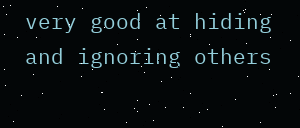very good at hiding and ignoring others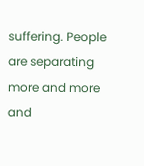suffering. People are separating more and more and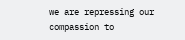we are repressing our compassion to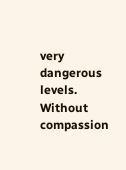very dangerous levels. Without compassion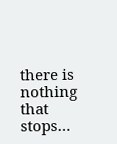there is nothing that stops…